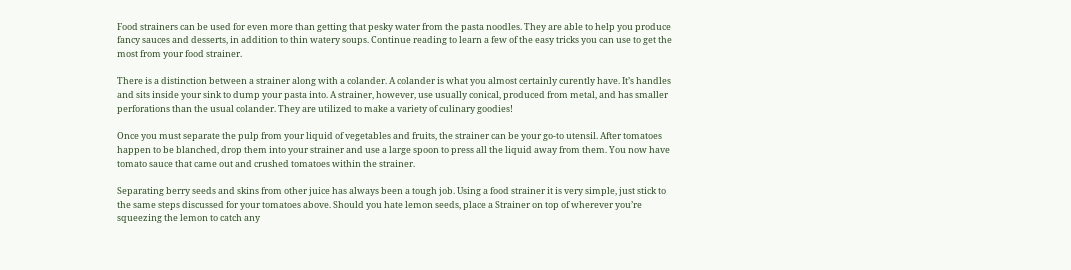Food strainers can be used for even more than getting that pesky water from the pasta noodles. They are able to help you produce fancy sauces and desserts, in addition to thin watery soups. Continue reading to learn a few of the easy tricks you can use to get the most from your food strainer.

There is a distinction between a strainer along with a colander. A colander is what you almost certainly curently have. It’s handles and sits inside your sink to dump your pasta into. A strainer, however, use usually conical, produced from metal, and has smaller perforations than the usual colander. They are utilized to make a variety of culinary goodies!

Once you must separate the pulp from your liquid of vegetables and fruits, the strainer can be your go-to utensil. After tomatoes happen to be blanched, drop them into your strainer and use a large spoon to press all the liquid away from them. You now have tomato sauce that came out and crushed tomatoes within the strainer.

Separating berry seeds and skins from other juice has always been a tough job. Using a food strainer it is very simple, just stick to the same steps discussed for your tomatoes above. Should you hate lemon seeds, place a Strainer on top of wherever you’re squeezing the lemon to catch any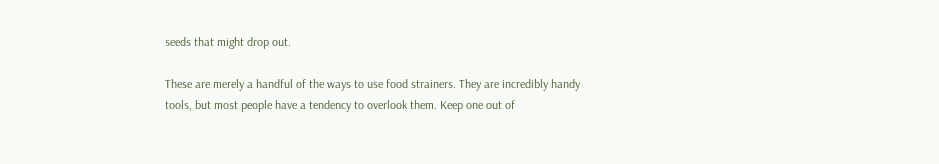seeds that might drop out.

These are merely a handful of the ways to use food strainers. They are incredibly handy tools, but most people have a tendency to overlook them. Keep one out of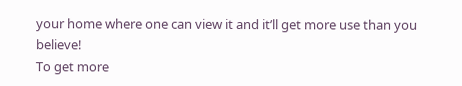your home where one can view it and it’ll get more use than you believe!
To get more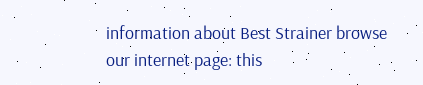information about Best Strainer browse our internet page: this